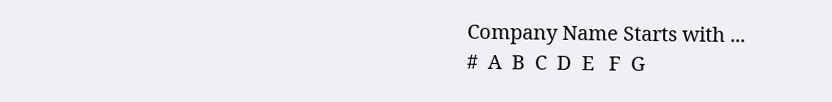Company Name Starts with ...
#  A  B  C  D  E   F  G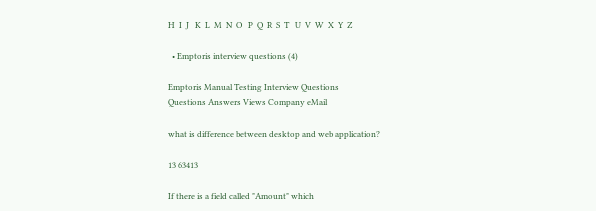H  I  J   K  L  M  N  O   P  Q  R  S  T   U  V  W  X  Y  Z

  • Emptoris interview questions (4)

Emptoris Manual Testing Interview Questions
Questions Answers Views Company eMail

what is difference between desktop and web application?

13 63413

If there is a field called "Amount" which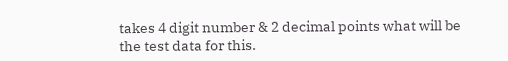takes 4 digit number & 2 decimal points what will be the test data for this.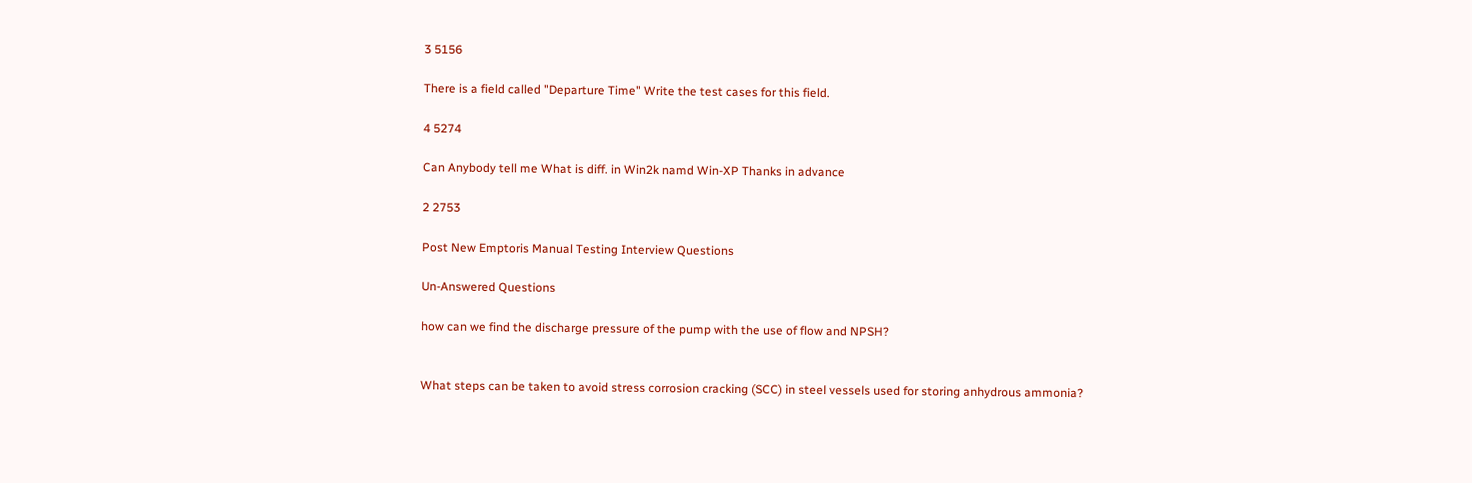3 5156

There is a field called "Departure Time" Write the test cases for this field.

4 5274

Can Anybody tell me What is diff. in Win2k namd Win-XP Thanks in advance

2 2753

Post New Emptoris Manual Testing Interview Questions

Un-Answered Questions

how can we find the discharge pressure of the pump with the use of flow and NPSH?


What steps can be taken to avoid stress corrosion cracking (SCC) in steel vessels used for storing anhydrous ammonia?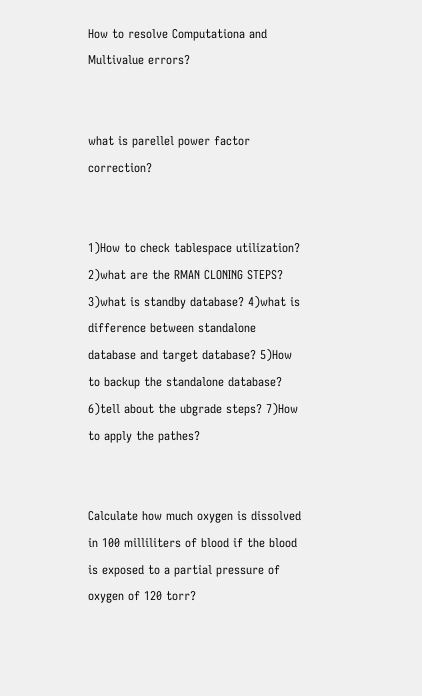How to resolve Computationa and Multivalue errors?


what is parellel power factor correction?


1)How to check tablespace utilization? 2)what are the RMAN CLONING STEPS? 3)what is standby database? 4)what is difference between standalone database and target database? 5)How to backup the standalone database? 6)tell about the ubgrade steps? 7)How to apply the pathes?


Calculate how much oxygen is dissolved in 100 milliliters of blood if the blood is exposed to a partial pressure of oxygen of 120 torr?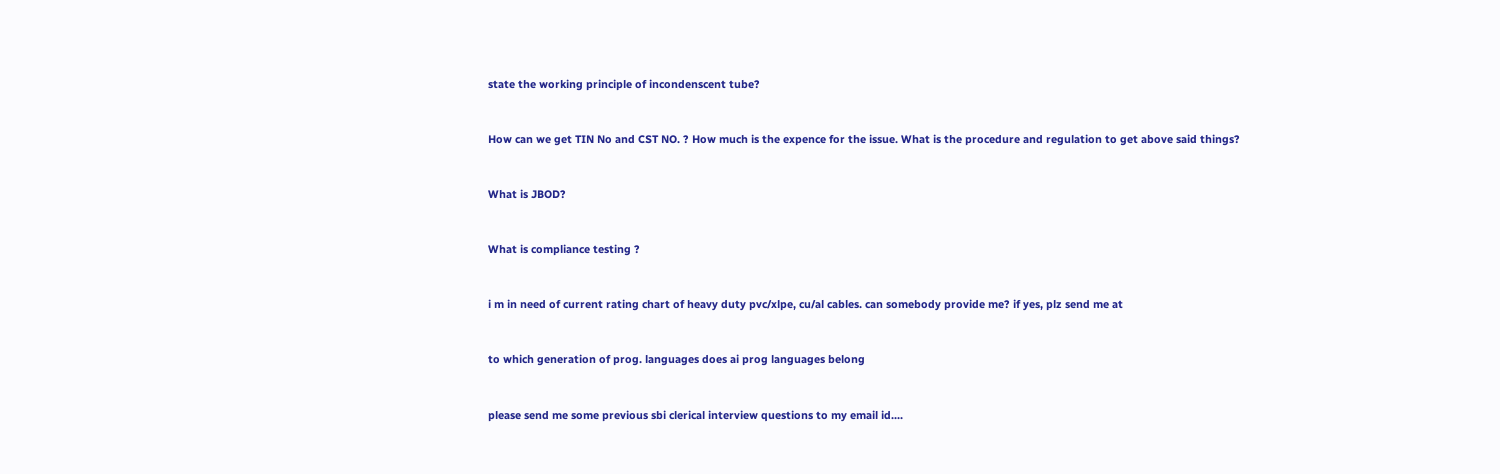state the working principle of incondenscent tube?


How can we get TIN No and CST NO. ? How much is the expence for the issue. What is the procedure and regulation to get above said things?


What is JBOD?


What is compliance testing ?


i m in need of current rating chart of heavy duty pvc/xlpe, cu/al cables. can somebody provide me? if yes, plz send me at


to which generation of prog. languages does ai prog languages belong


please send me some previous sbi clerical interview questions to my email id....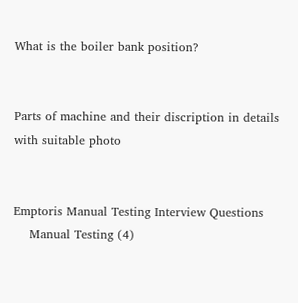What is the boiler bank position?


Parts of machine and their discription in details with suitable photo


Emptoris Manual Testing Interview Questions
    Manual Testing (4)